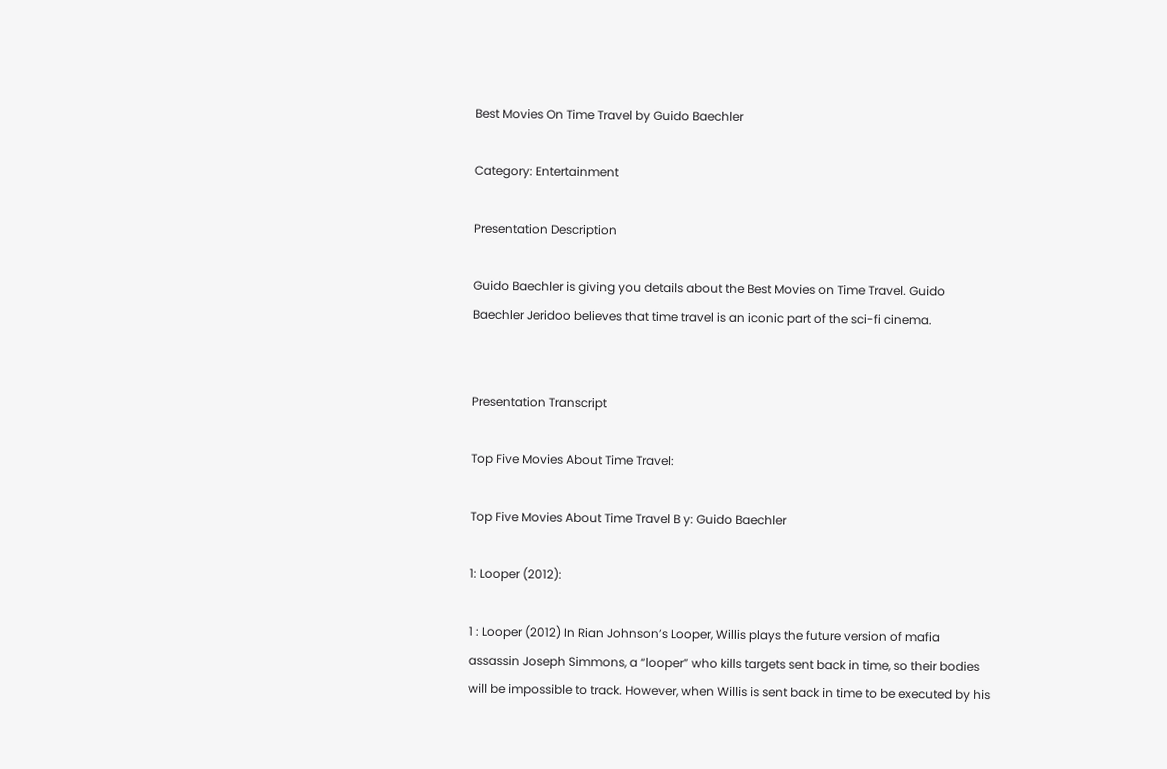Best Movies On Time Travel by Guido Baechler

Category: Entertainment

Presentation Description

Guido Baechler is giving you details about the Best Movies on Time Travel. Guido Baechler Jeridoo believes that time travel is an iconic part of the sci-fi cinema.


Presentation Transcript

Top Five Movies About Time Travel:

Top Five Movies About Time Travel B y: Guido Baechler

1: Looper (2012):

1 : Looper (2012) In Rian Johnson’s Looper, Willis plays the future version of mafia assassin Joseph Simmons, a “looper” who kills targets sent back in time, so their bodies will be impossible to track. However, when Willis is sent back in time to be executed by his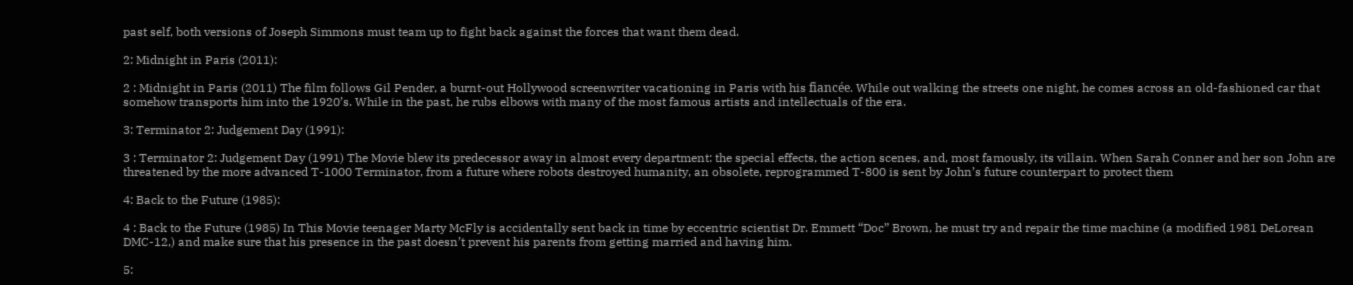past self, both versions of Joseph Simmons must team up to fight back against the forces that want them dead.

2: Midnight in Paris (2011):

2 : Midnight in Paris (2011) The film follows Gil Pender, a burnt-out Hollywood screenwriter vacationing in Paris with his fiancée. While out walking the streets one night, he comes across an old-fashioned car that somehow transports him into the 1920’s. While in the past, he rubs elbows with many of the most famous artists and intellectuals of the era.

3: Terminator 2: Judgement Day (1991):

3 : Terminator 2: Judgement Day (1991) The Movie blew its predecessor away in almost every department: the special effects, the action scenes, and, most famously, its villain. When Sarah Conner and her son John are threatened by the more advanced T-1000 Terminator, from a future where robots destroyed humanity, an obsolete, reprogrammed T-800 is sent by John’s future counterpart to protect them

4: Back to the Future (1985):

4 : Back to the Future (1985) In This Movie teenager Marty McFly is accidentally sent back in time by eccentric scientist Dr. Emmett “Doc” Brown, he must try and repair the time machine (a modified 1981 DeLorean DMC-12,) and make sure that his presence in the past doesn’t prevent his parents from getting married and having him.

5: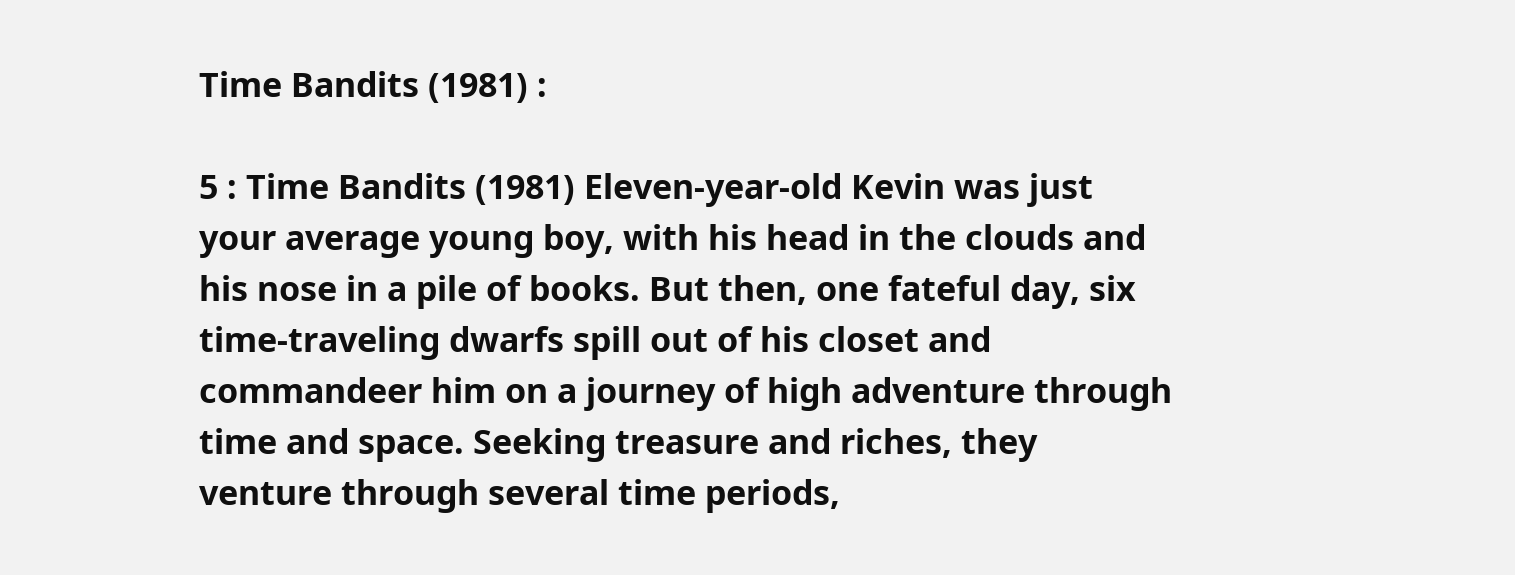Time Bandits (1981) :

5 : Time Bandits (1981) Eleven-year-old Kevin was just your average young boy, with his head in the clouds and his nose in a pile of books. But then, one fateful day, six time-traveling dwarfs spill out of his closet and commandeer him on a journey of high adventure through time and space. Seeking treasure and riches, they venture through several time periods,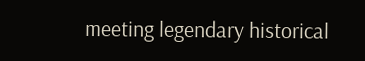meeting legendary historical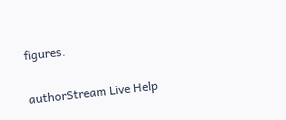figures.

authorStream Live Help